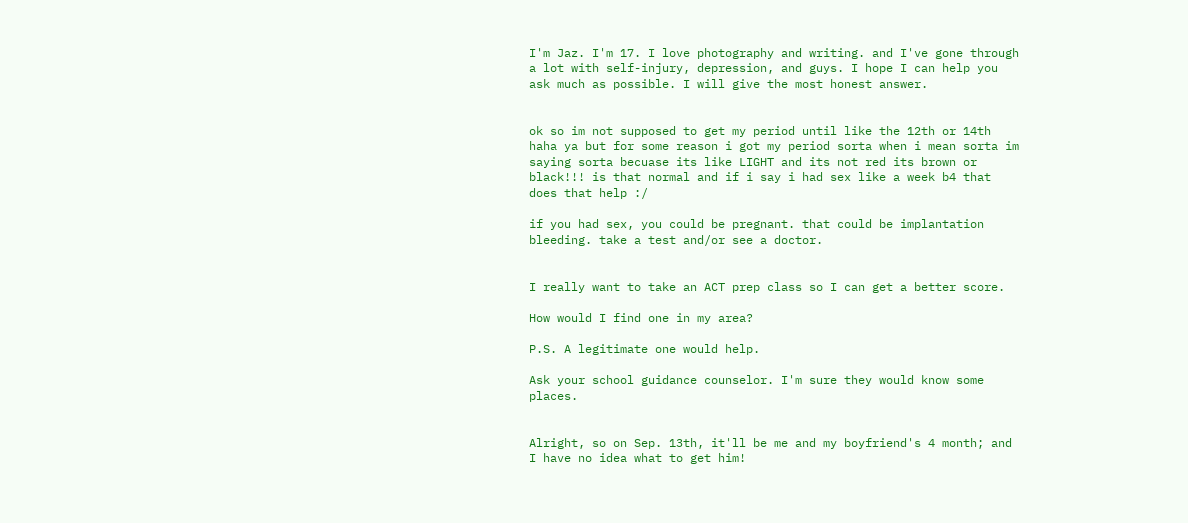I'm Jaz. I'm 17. I love photography and writing. and I've gone through a lot with self-injury, depression, and guys. I hope I can help you ask much as possible. I will give the most honest answer.


ok so im not supposed to get my period until like the 12th or 14th haha ya but for some reason i got my period sorta when i mean sorta im saying sorta becuase its like LIGHT and its not red its brown or black!!! is that normal and if i say i had sex like a week b4 that does that help :/

if you had sex, you could be pregnant. that could be implantation bleeding. take a test and/or see a doctor.


I really want to take an ACT prep class so I can get a better score.

How would I find one in my area?

P.S. A legitimate one would help.

Ask your school guidance counselor. I'm sure they would know some places.


Alright, so on Sep. 13th, it'll be me and my boyfriend's 4 month; and I have no idea what to get him!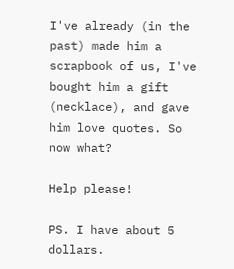I've already (in the past) made him a scrapbook of us, I've bought him a gift (necklace), and gave him love quotes. So now what?

Help please!

PS. I have about 5 dollars.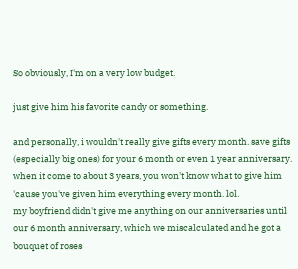So obviously, I'm on a very low budget.

just give him his favorite candy or something.

and personally, i wouldn't really give gifts every month. save gifts (especially big ones) for your 6 month or even 1 year anniversary. when it come to about 3 years, you won't know what to give him 'cause you've given him everything every month. lol.
my boyfriend didn't give me anything on our anniversaries until our 6 month anniversary, which we miscalculated and he got a bouquet of roses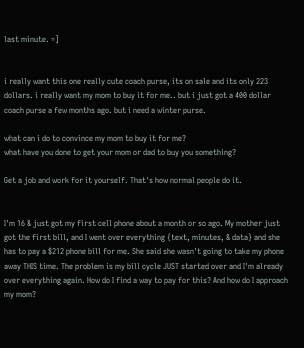last minute. =]


i really want this one really cute coach purse, its on sale and its only 223 dollars. i really want my mom to buy it for me.. but i just got a 400 dollar coach purse a few months ago. but i need a winter purse.

what can i do to convince my mom to buy it for me?
what have you done to get your mom or dad to buy you something?

Get a job and work for it yourself. That's how normal people do it.


I'm 16 & just got my first cell phone about a month or so ago. My mother just got the first bill, and I went over everything {text, minutes, & data} and she has to pay a $212 phone bill for me. She said she wasn't going to take my phone away THIS time. The problem is my bill cycle JUST started over and I'm already over everything again. How do I find a way to pay for this? And how do I approach my mom?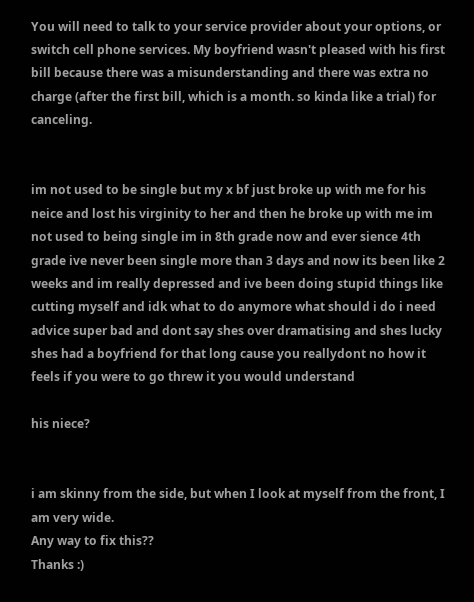You will need to talk to your service provider about your options, or switch cell phone services. My boyfriend wasn't pleased with his first bill because there was a misunderstanding and there was extra no charge (after the first bill, which is a month. so kinda like a trial) for canceling.


im not used to be single but my x bf just broke up with me for his neice and lost his virginity to her and then he broke up with me im not used to being single im in 8th grade now and ever sience 4th grade ive never been single more than 3 days and now its been like 2 weeks and im really depressed and ive been doing stupid things like cutting myself and idk what to do anymore what should i do i need advice super bad and dont say shes over dramatising and shes lucky shes had a boyfriend for that long cause you reallydont no how it feels if you were to go threw it you would understand

his niece?


i am skinny from the side, but when I look at myself from the front, I am very wide.
Any way to fix this??
Thanks :)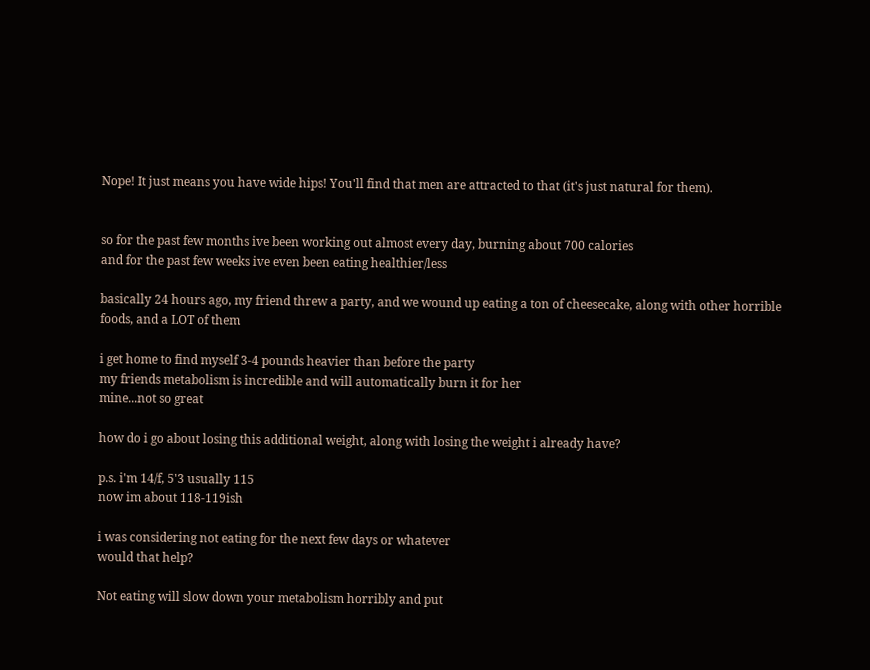Nope! It just means you have wide hips! You'll find that men are attracted to that (it's just natural for them).


so for the past few months ive been working out almost every day, burning about 700 calories
and for the past few weeks ive even been eating healthier/less

basically 24 hours ago, my friend threw a party, and we wound up eating a ton of cheesecake, along with other horrible foods, and a LOT of them

i get home to find myself 3-4 pounds heavier than before the party
my friends metabolism is incredible and will automatically burn it for her
mine...not so great

how do i go about losing this additional weight, along with losing the weight i already have?

p.s. i'm 14/f, 5'3 usually 115
now im about 118-119ish

i was considering not eating for the next few days or whatever
would that help?

Not eating will slow down your metabolism horribly and put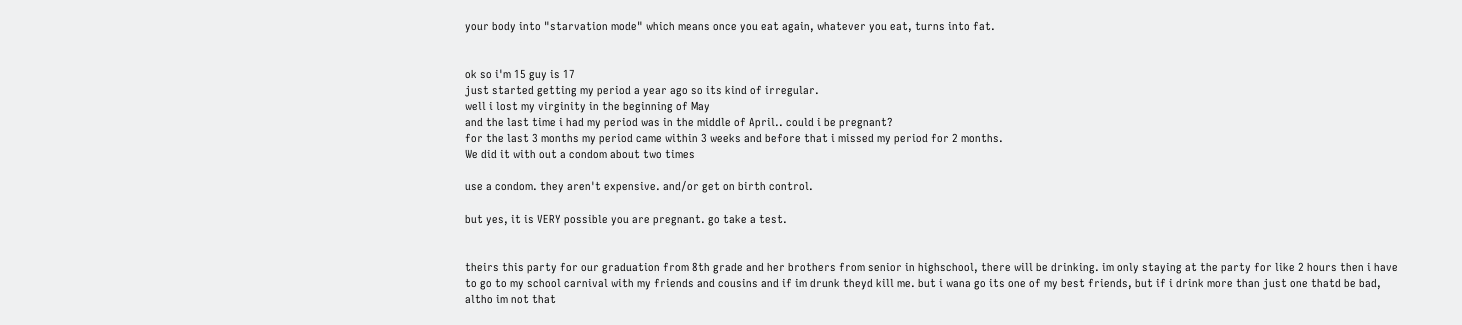your body into "starvation mode" which means once you eat again, whatever you eat, turns into fat.


ok so i'm 15 guy is 17
just started getting my period a year ago so its kind of irregular.
well i lost my virginity in the beginning of May
and the last time i had my period was in the middle of April.. could i be pregnant?
for the last 3 months my period came within 3 weeks and before that i missed my period for 2 months.
We did it with out a condom about two times

use a condom. they aren't expensive. and/or get on birth control.

but yes, it is VERY possible you are pregnant. go take a test.


theirs this party for our graduation from 8th grade and her brothers from senior in highschool, there will be drinking. im only staying at the party for like 2 hours then i have to go to my school carnival with my friends and cousins and if im drunk theyd kill me. but i wana go its one of my best friends, but if i drink more than just one thatd be bad, altho im not that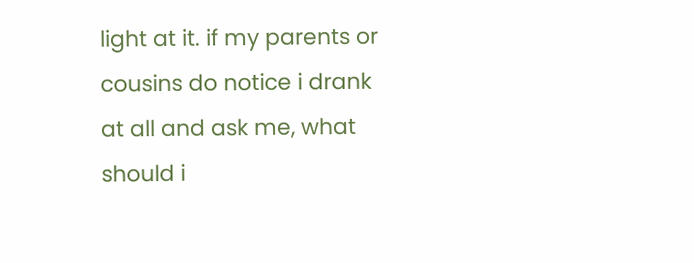light at it. if my parents or cousins do notice i drank at all and ask me, what should i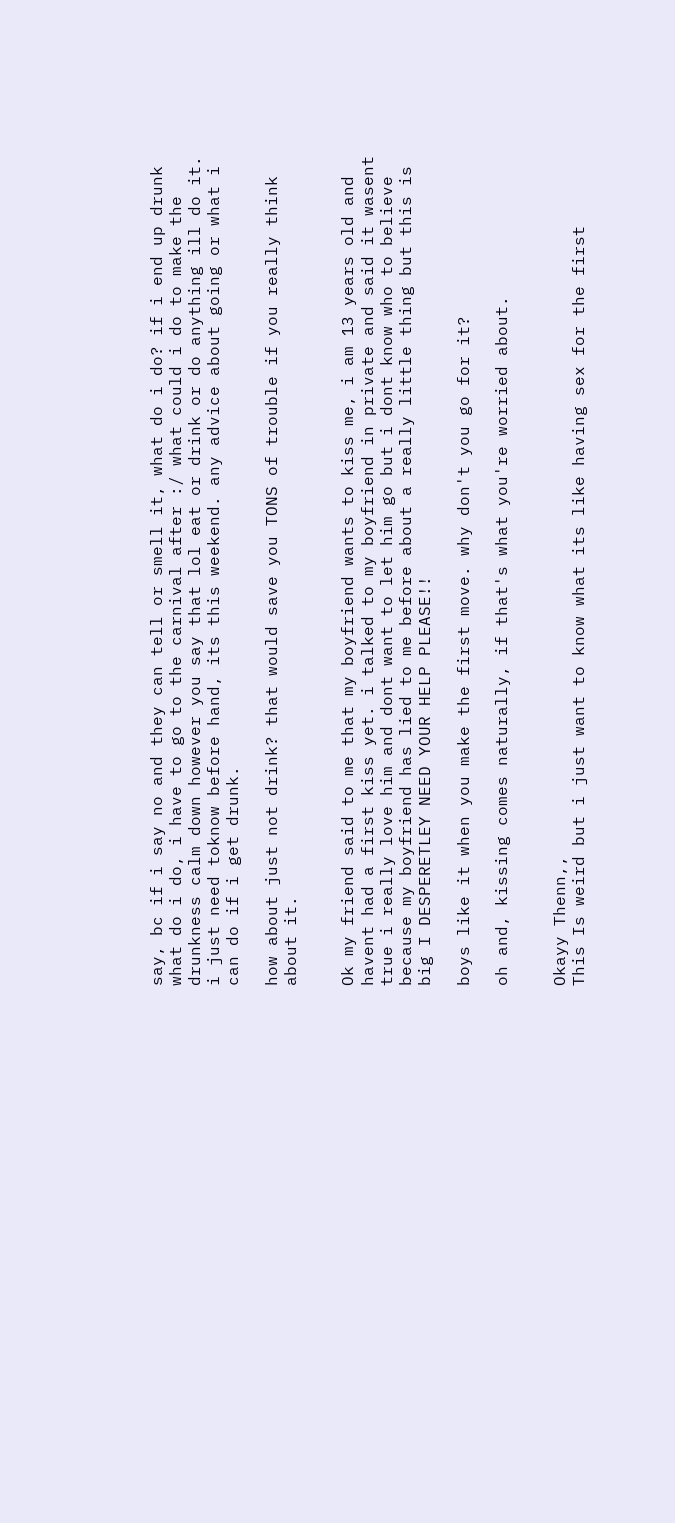say, bc if i say no and they can tell or smell it, what do i do? if i end up drunk what do i do, i have to go to the carnival after :/ what could i do to make the drunkness calm down however you say that lol eat or drink or do anything ill do it. i just need toknow before hand, its this weekend. any advice about going or what i can do if i get drunk.

how about just not drink? that would save you TONS of trouble if you really think about it.


Ok my friend said to me that my boyfriend wants to kiss me, i am 13 years old and havent had a first kiss yet. i talked to my boyfriend in private and said it wasent true i really love him and dont want to let him go but i dont know who to believe because my boyfriend has lied to me before about a really little thing but this is big I DESPERETLEY NEED YOUR HELP PLEASE!!

boys like it when you make the first move. why don't you go for it?

oh and, kissing comes naturally, if that's what you're worried about.


Okayy Thenn,,
This Is weird but i just want to know what its like having sex for the first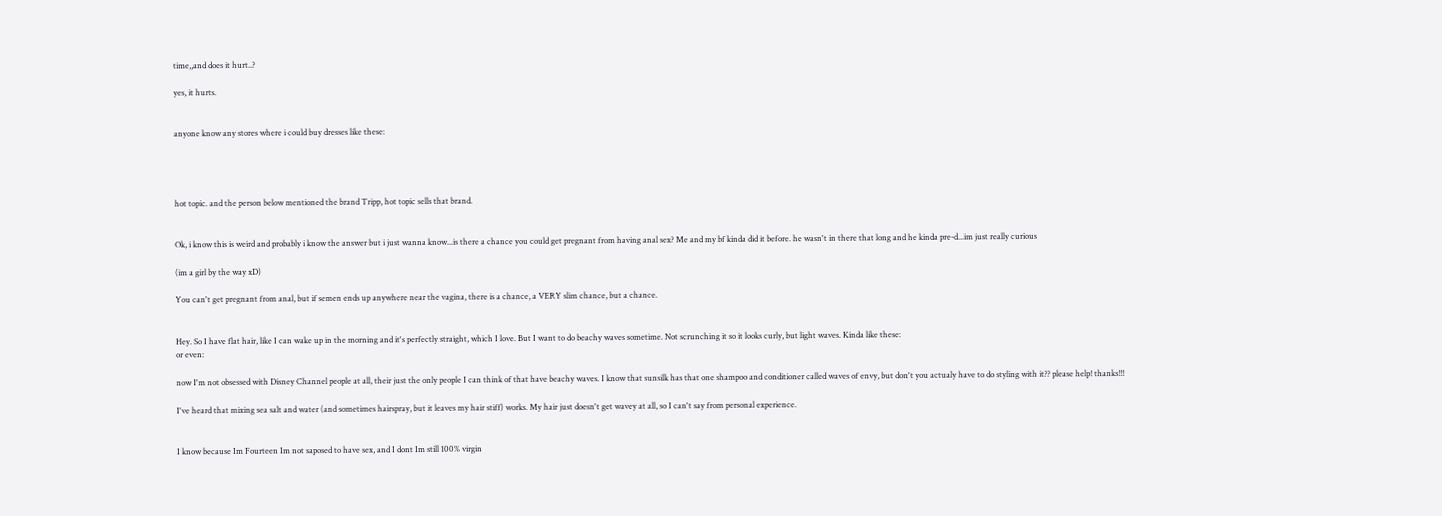time,,and does it hurt..?

yes, it hurts.


anyone know any stores where i could buy dresses like these:




hot topic. and the person below mentioned the brand Tripp, hot topic sells that brand.


Ok, i know this is weird and probably i know the answer but i just wanna know...is there a chance you could get pregnant from having anal sex? Me and my bf kinda did it before. he wasn't in there that long and he kinda pre-d...im just really curious

(im a girl by the way xD)

You can't get pregnant from anal, but if semen ends up anywhere near the vagina, there is a chance, a VERY slim chance, but a chance.


Hey. So I have flat hair, like I can wake up in the morning and it's perfectly straight, which I love. But I want to do beachy waves sometime. Not scrunching it so it looks curly, but light waves. Kinda like these:
or even:

now I'm not obsessed with Disney Channel people at all, their just the only people I can think of that have beachy waves. I know that sunsilk has that one shampoo and conditioner called waves of envy, but don't you actualy have to do styling with it?? please help! thanks!!!

I've heard that mixing sea salt and water (and sometimes hairspray, but it leaves my hair stiff) works. My hair just doesn't get wavey at all, so I can't say from personal experience.


I know because Im Fourteen Im not saposed to have sex, and I dont Im still 100% virgin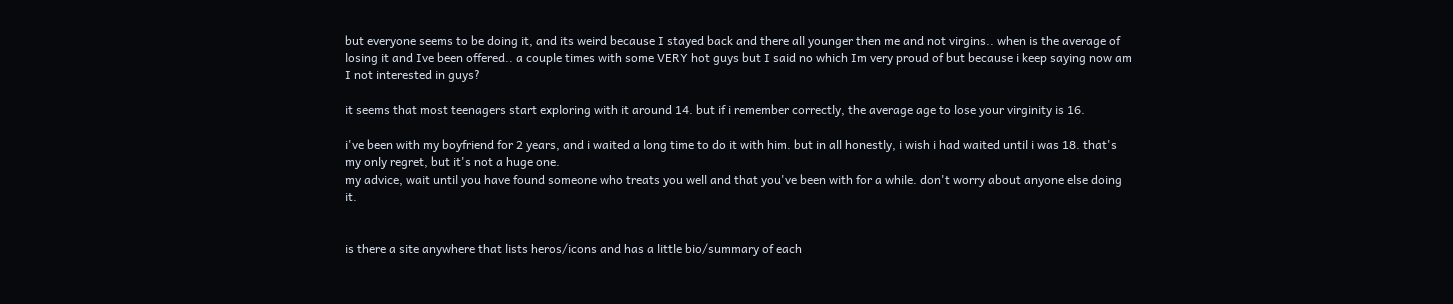but everyone seems to be doing it, and its weird because I stayed back and there all younger then me and not virgins.. when is the average of losing it and Ive been offered.. a couple times with some VERY hot guys but I said no which Im very proud of but because i keep saying now am I not interested in guys?

it seems that most teenagers start exploring with it around 14. but if i remember correctly, the average age to lose your virginity is 16.

i've been with my boyfriend for 2 years, and i waited a long time to do it with him. but in all honestly, i wish i had waited until i was 18. that's my only regret, but it's not a huge one.
my advice, wait until you have found someone who treats you well and that you've been with for a while. don't worry about anyone else doing it.


is there a site anywhere that lists heros/icons and has a little bio/summary of each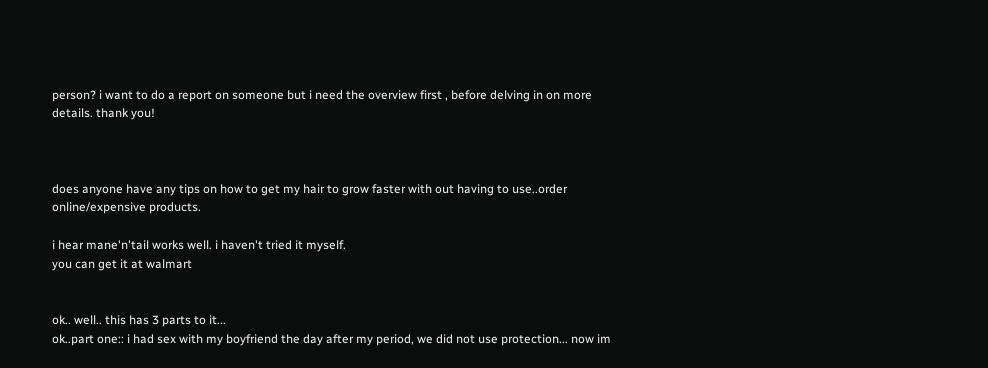person? i want to do a report on someone but i need the overview first , before delving in on more details. thank you!



does anyone have any tips on how to get my hair to grow faster with out having to use..order online/expensive products.

i hear mane'n'tail works well. i haven't tried it myself.
you can get it at walmart


ok.. well.. this has 3 parts to it...
ok..part one:: i had sex with my boyfriend the day after my period, we did not use protection... now im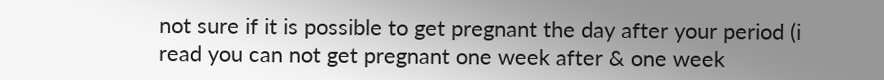not sure if it is possible to get pregnant the day after your period (i read you can not get pregnant one week after & one week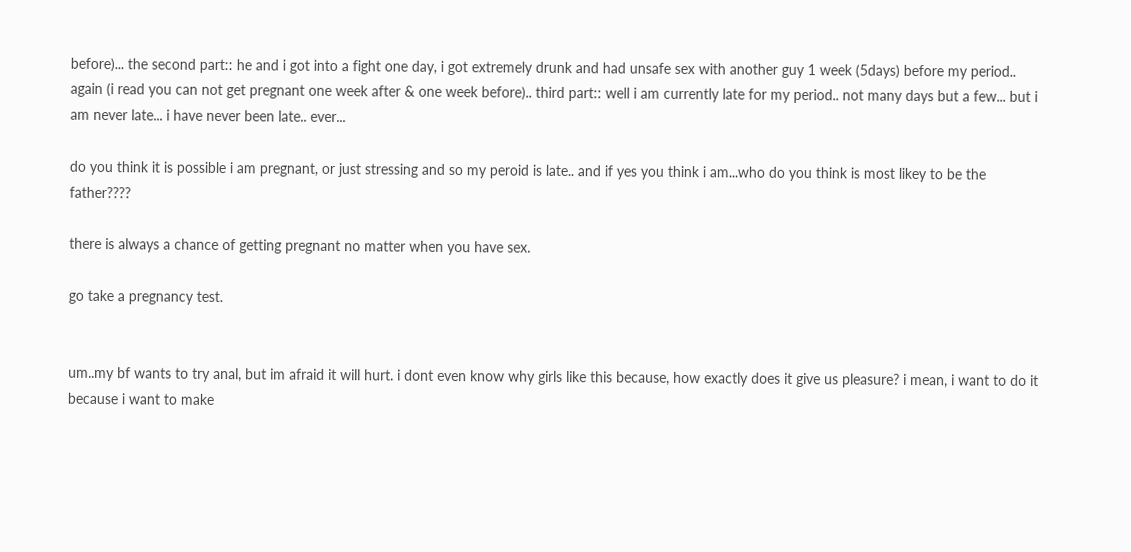before)... the second part:: he and i got into a fight one day, i got extremely drunk and had unsafe sex with another guy 1 week (5days) before my period.. again (i read you can not get pregnant one week after & one week before).. third part:: well i am currently late for my period.. not many days but a few... but i am never late... i have never been late.. ever...

do you think it is possible i am pregnant, or just stressing and so my peroid is late.. and if yes you think i am...who do you think is most likey to be the father????

there is always a chance of getting pregnant no matter when you have sex.

go take a pregnancy test.


um..my bf wants to try anal, but im afraid it will hurt. i dont even know why girls like this because, how exactly does it give us pleasure? i mean, i want to do it because i want to make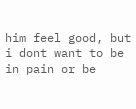him feel good, but i dont want to be in pain or be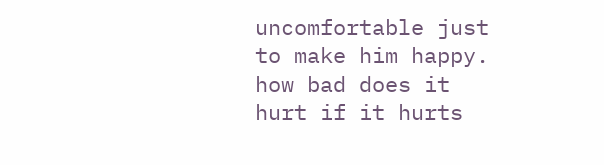uncomfortable just to make him happy. how bad does it hurt if it hurts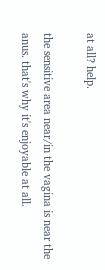at all? help.

the sensitive area near/in the vagina is near the anus. that's why it's enjoyable at all.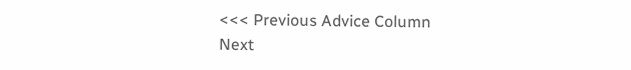<<< Previous Advice Column
Next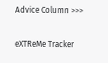Advice Column >>>

eXTReMe Tracker